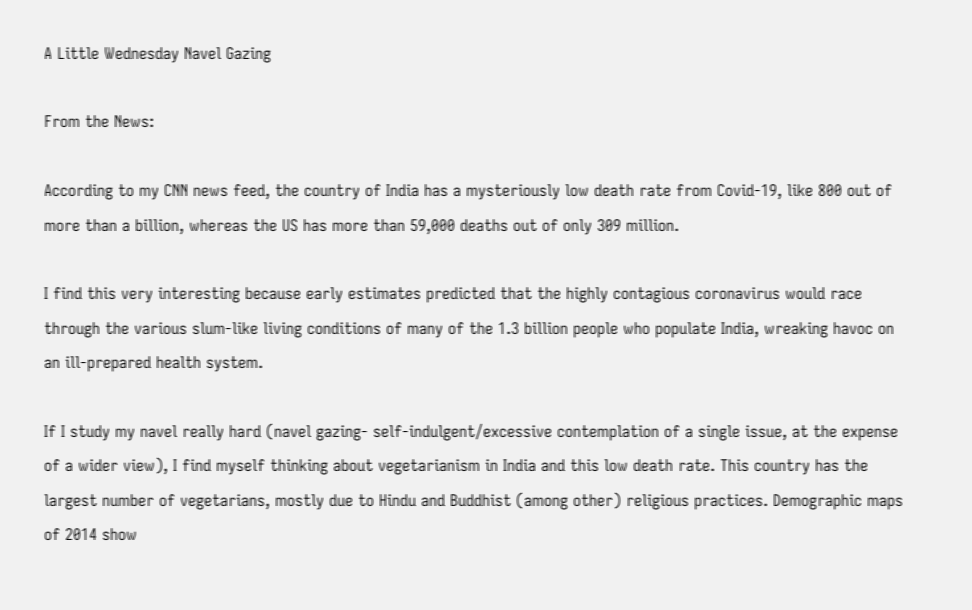A Little Wednesday Navel Gazing

From the News:

According to my CNN news feed, the country of India has a mysteriously low death rate from Covid-19, like 800 out of more than a billion, whereas the US has more than 59,000 deaths out of only 309 million.

I find this very interesting because early estimates predicted that the highly contagious coronavirus would race through the various slum-like living conditions of many of the 1.3 billion people who populate India, wreaking havoc on an ill-prepared health system.

If I study my navel really hard (navel gazing- self-indulgent/excessive contemplation of a single issue, at the expense of a wider view), I find myself thinking about vegetarianism in India and this low death rate. This country has the largest number of vegetarians, mostly due to Hindu and Buddhist (among other) religious practices. Demographic maps of 2014 show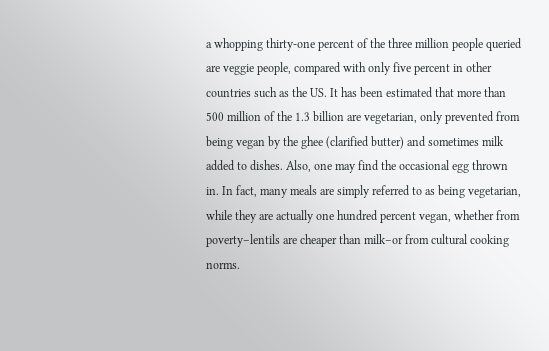a whopping thirty-one percent of the three million people queried are veggie people, compared with only five percent in other countries such as the US. It has been estimated that more than 500 million of the 1.3 billion are vegetarian, only prevented from being vegan by the ghee (clarified butter) and sometimes milk added to dishes. Also, one may find the occasional egg thrown in. In fact, many meals are simply referred to as being vegetarian, while they are actually one hundred percent vegan, whether from poverty–lentils are cheaper than milk–or from cultural cooking norms.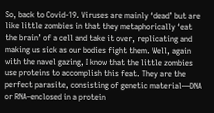So, back to Covid-19. Viruses are mainly ‘dead’ but are like little zombies in that they metaphorically ‘eat the brain’ of a cell and take it over, replicating and making us sick as our bodies fight them. Well, again with the navel gazing, I know that the little zombies use proteins to accomplish this feat. They are the perfect parasite, consisting of genetic material—DNA or RNA–enclosed in a protein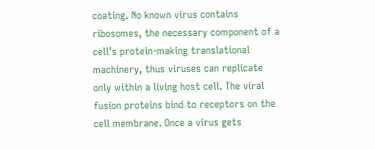coating. No known virus contains ribosomes, the necessary component of a cell’s protein-making translational machinery, thus viruses can replicate only within a living host cell. The viral fusion proteins bind to receptors on the cell membrane. Once a virus gets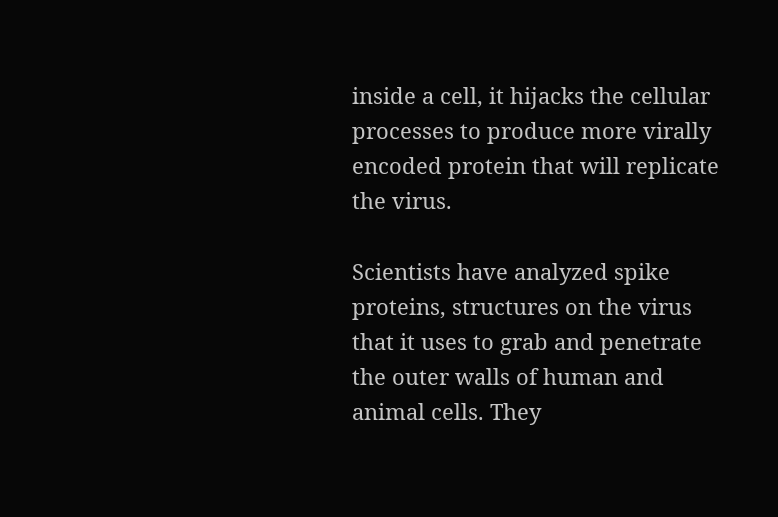inside a cell, it hijacks the cellular processes to produce more virally encoded protein that will replicate the virus.

Scientists have analyzed spike proteins, structures on the virus that it uses to grab and penetrate the outer walls of human and animal cells. They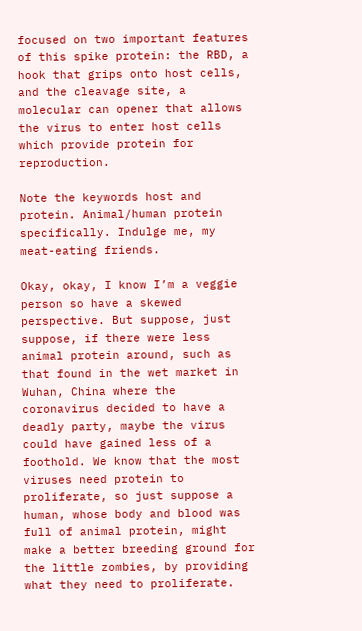focused on two important features of this spike protein: the RBD, a hook that grips onto host cells, and the cleavage site, a molecular can opener that allows the virus to enter host cells which provide protein for reproduction.

Note the keywords host and protein. Animal/human protein specifically. Indulge me, my meat-eating friends.

Okay, okay, I know I’m a veggie person so have a skewed perspective. But suppose, just suppose, if there were less animal protein around, such as that found in the wet market in Wuhan, China where the coronavirus decided to have a deadly party, maybe the virus could have gained less of a foothold. We know that the most viruses need protein to proliferate, so just suppose a human, whose body and blood was full of animal protein, might make a better breeding ground for the little zombies, by providing what they need to proliferate.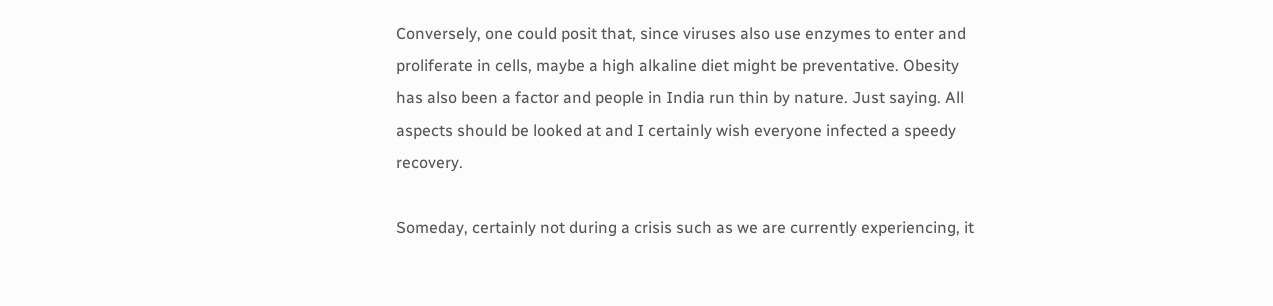Conversely, one could posit that, since viruses also use enzymes to enter and proliferate in cells, maybe a high alkaline diet might be preventative. Obesity has also been a factor and people in India run thin by nature. Just saying. All aspects should be looked at and I certainly wish everyone infected a speedy recovery.

Someday, certainly not during a crisis such as we are currently experiencing, it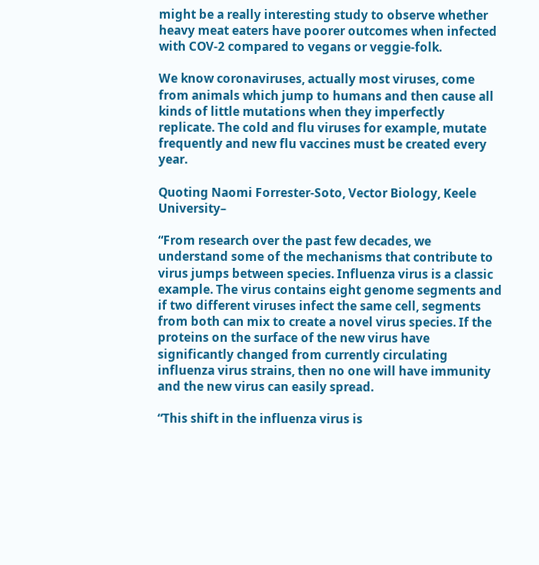might be a really interesting study to observe whether heavy meat eaters have poorer outcomes when infected with COV-2 compared to vegans or veggie-folk.

We know coronaviruses, actually most viruses, come from animals which jump to humans and then cause all kinds of little mutations when they imperfectly replicate. The cold and flu viruses for example, mutate frequently and new flu vaccines must be created every year.

Quoting Naomi Forrester-Soto, Vector Biology, Keele University–

“From research over the past few decades, we understand some of the mechanisms that contribute to virus jumps between species. Influenza virus is a classic example. The virus contains eight genome segments and if two different viruses infect the same cell, segments from both can mix to create a novel virus species. If the proteins on the surface of the new virus have significantly changed from currently circulating influenza virus strains, then no one will have immunity and the new virus can easily spread.

“This shift in the influenza virus is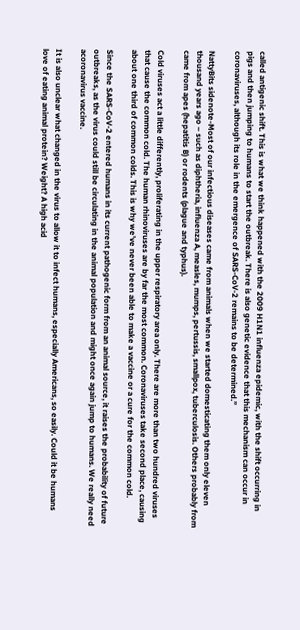called antigenic shift. This is what we think happened with the 2009 H1N1 influenza epidemic, with the shift occurring in pigs and then jumping to humans to start the outbreak. There is also genetic evidence that this mechanism can occur in coronaviruses, although its role in the emergence of SARS-CoV-2 remains to be determined.”

NattyBits sidenote-Most of our infectious diseases came from animals when we started domesticating them only eleven thousand years ago – such as diphtheria, influenza A, measles, mumps, pertussis, smallpox, tuberculosis. Others probably from came from apes (hepatitis B) or rodents (plague and typhus).

Cold viruses act a little differently, proliferating in the upper respiratory area only. There are more than two hundred viruses that cause the common cold. The human rhinoviruses are by far the most common. Coronaviruses take second place, causing about one third of common colds. This is why we’ve never been able to make a vaccine or a cure for the common cold.

Since the SARS-CoV-2 entered humans in its current pathogenic form from an animal source, it raises the probability of future outbreaks, as the virus could still be circulating in the animal population and might once again jump to humans. We really need acoronavirus vaccine.

It is also unclear what changed in the virus to allow it to infect humans, especially Americans, so easily. Could it be humans love of eating animal protein? Weight? A high acid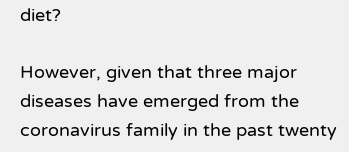diet?

However, given that three major diseases have emerged from the coronavirus family in the past twenty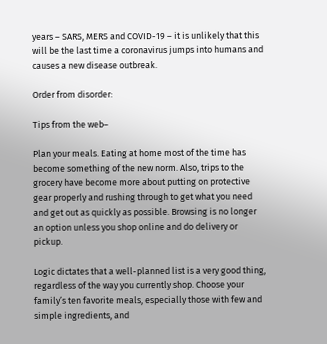years – SARS, MERS and COVID-19 – it is unlikely that this will be the last time a coronavirus jumps into humans and causes a new disease outbreak.

Order from disorder:

Tips from the web–

Plan your meals. Eating at home most of the time has become something of the new norm. Also, trips to the grocery have become more about putting on protective gear properly and rushing through to get what you need and get out as quickly as possible. Browsing is no longer an option unless you shop online and do delivery or pickup.

Logic dictates that a well-planned list is a very good thing, regardless of the way you currently shop. Choose your family’s ten favorite meals, especially those with few and simple ingredients, and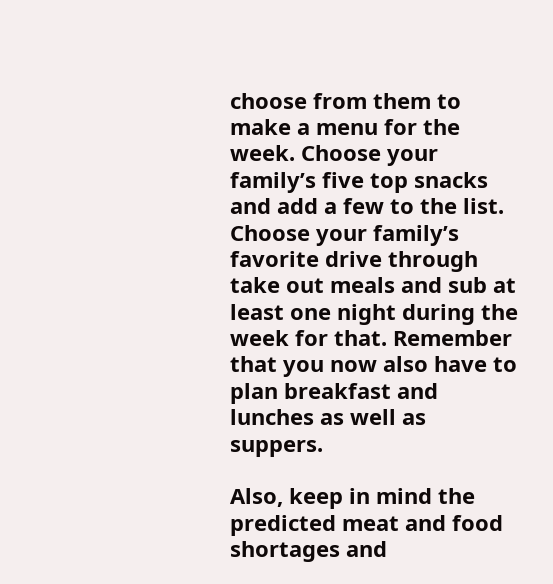choose from them to make a menu for the week. Choose your family’s five top snacks and add a few to the list. Choose your family’s favorite drive through take out meals and sub at least one night during the week for that. Remember that you now also have to plan breakfast and lunches as well as suppers.

Also, keep in mind the predicted meat and food shortages and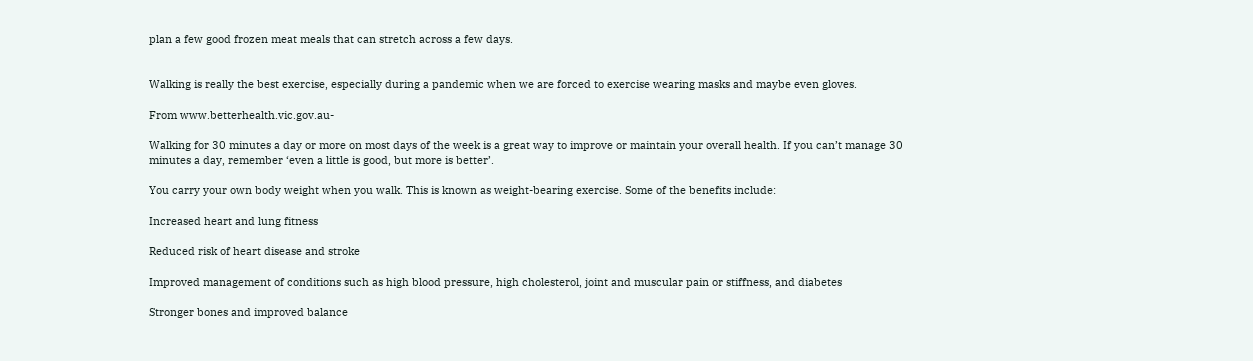plan a few good frozen meat meals that can stretch across a few days.


Walking is really the best exercise, especially during a pandemic when we are forced to exercise wearing masks and maybe even gloves.

From www.betterhealth.vic.gov.au-

Walking for 30 minutes a day or more on most days of the week is a great way to improve or maintain your overall health. If you can’t manage 30 minutes a day, remember ‘even a little is good, but more is better’.

You carry your own body weight when you walk. This is known as weight-bearing exercise. Some of the benefits include:

Increased heart and lung fitness

Reduced risk of heart disease and stroke

Improved management of conditions such as high blood pressure, high cholesterol, joint and muscular pain or stiffness, and diabetes

Stronger bones and improved balance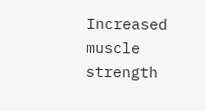Increased muscle strength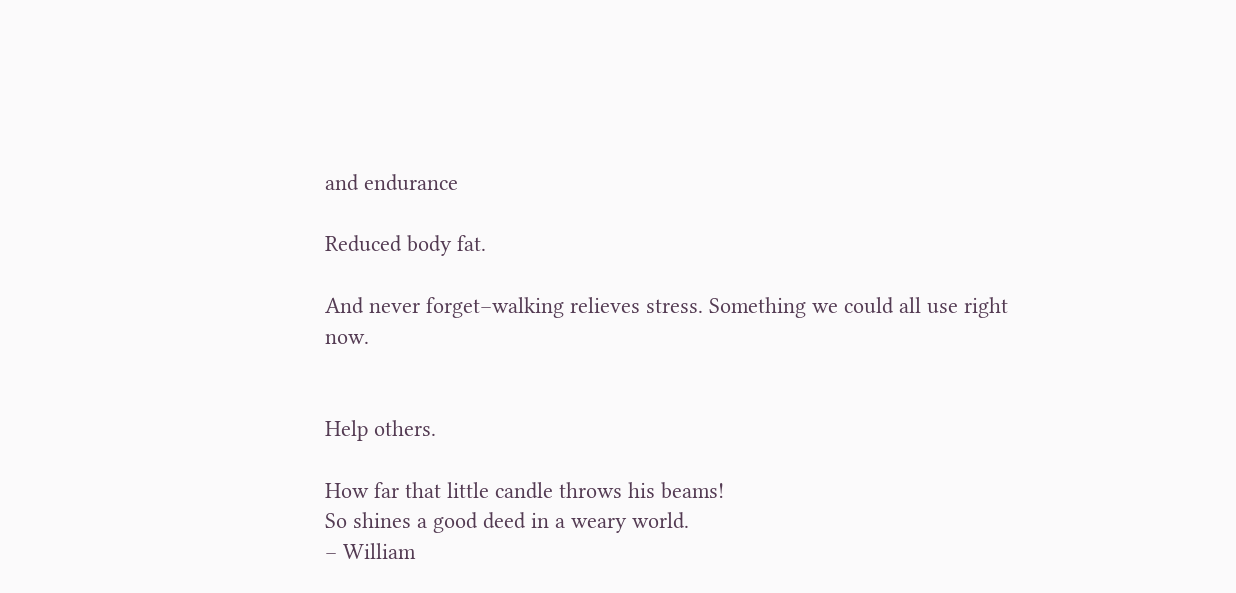and endurance

Reduced body fat.

And never forget–walking relieves stress. Something we could all use right now.


Help others.

How far that little candle throws his beams!
So shines a good deed in a weary world.
– William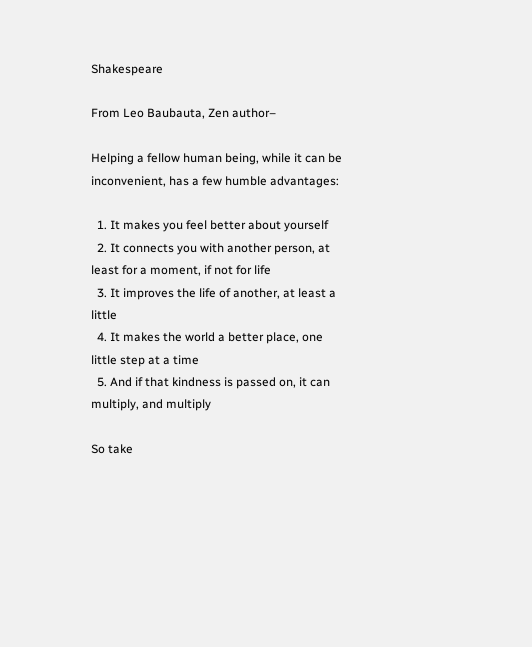Shakespeare

From Leo Baubauta, Zen author–

Helping a fellow human being, while it can be inconvenient, has a few humble advantages:

  1. It makes you feel better about yourself
  2. It connects you with another person, at least for a moment, if not for life
  3. It improves the life of another, at least a little
  4. It makes the world a better place, one little step at a time
  5. And if that kindness is passed on, it can multiply, and multiply

So take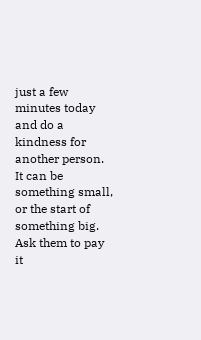just a few minutes today and do a kindness for another person. It can be something small, or the start of something big. Ask them to pay it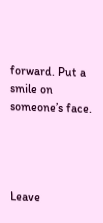forward. Put a smile on someone’s face.




Leave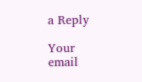a Reply

Your email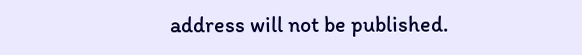address will not be published.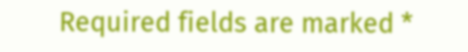Required fields are marked *